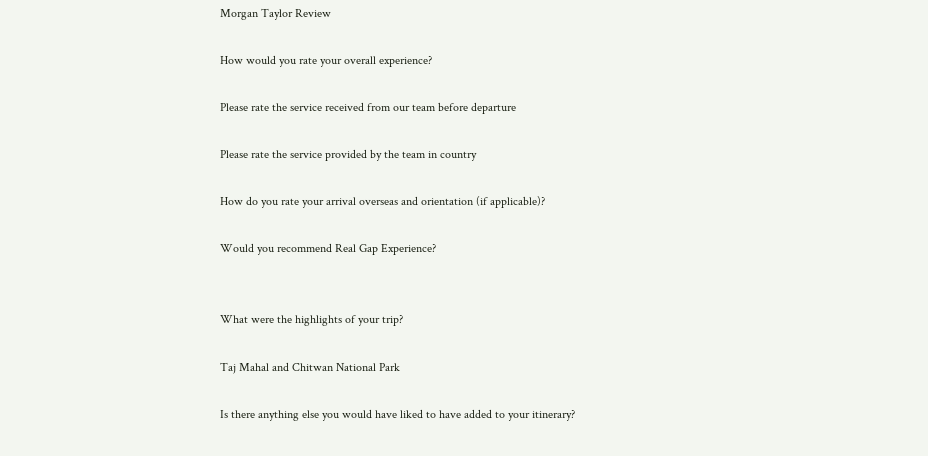Morgan Taylor Review

How would you rate your overall experience?

Please rate the service received from our team before departure

Please rate the service provided by the team in country

How do you rate your arrival overseas and orientation (if applicable)?

Would you recommend Real Gap Experience?


What were the highlights of your trip?

Taj Mahal and Chitwan National Park

Is there anything else you would have liked to have added to your itinerary?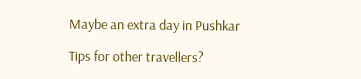Maybe an extra day in Pushkar

Tips for other travellers?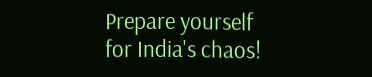Prepare yourself for India's chaos!